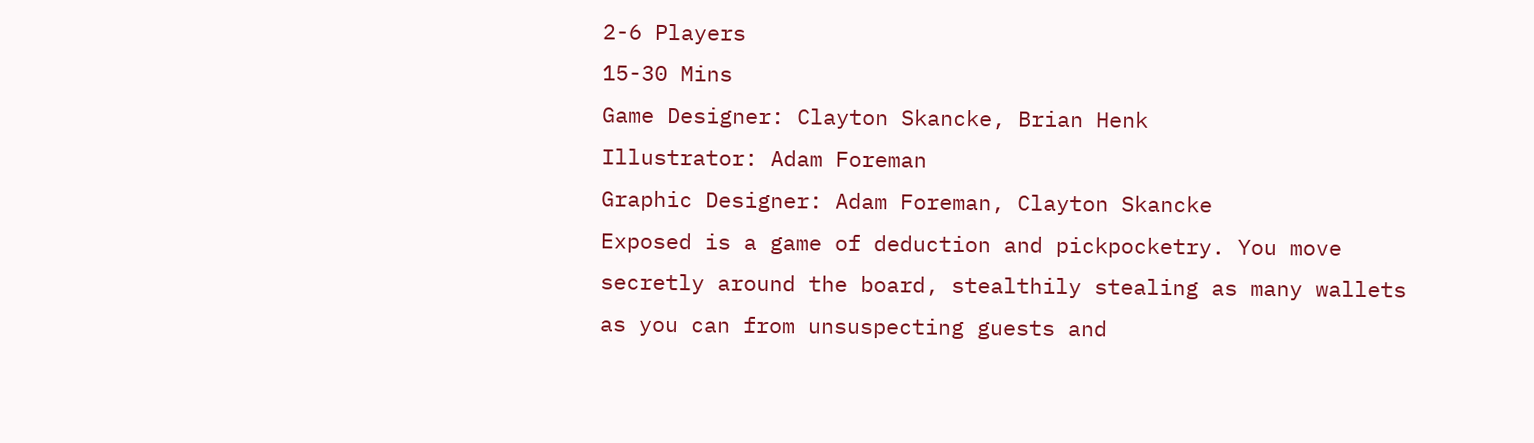2-6 Players
15-30 Mins
Game Designer: Clayton Skancke, Brian Henk
Illustrator: Adam Foreman
Graphic Designer: Adam Foreman, Clayton Skancke
Exposed is a game of deduction and pickpocketry. You move secretly around the board, stealthily stealing as many wallets as you can from unsuspecting guests and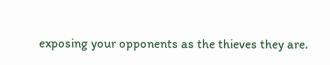exposing your opponents as the thieves they are.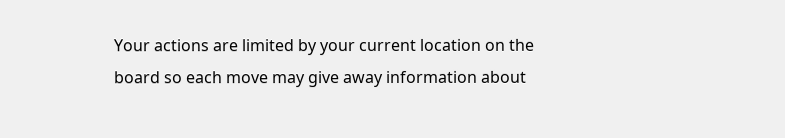Your actions are limited by your current location on the board so each move may give away information about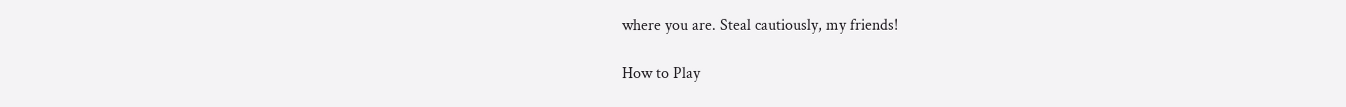where you are. Steal cautiously, my friends!

How to Play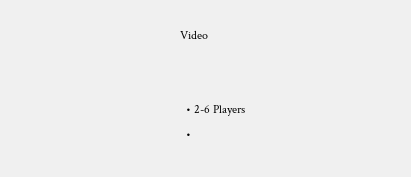Video


  • 2-6 Players
  •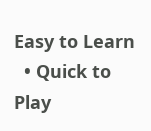Easy to Learn
  • Quick to Play